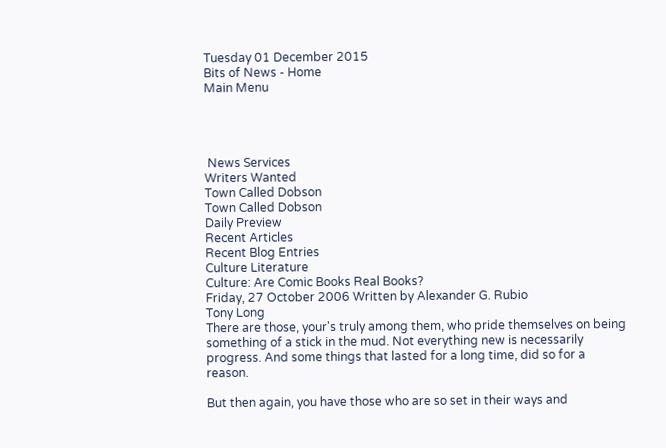Tuesday 01 December 2015
Bits of News - Home
Main Menu




 News Services
Writers Wanted
Town Called Dobson
Town Called Dobson
Daily Preview
Recent Articles
Recent Blog Entries
Culture Literature
Culture: Are Comic Books Real Books?
Friday, 27 October 2006 Written by Alexander G. Rubio
Tony Long
There are those, your's truly among them, who pride themselves on being something of a stick in the mud. Not everything new is necessarily progress. And some things that lasted for a long time, did so for a reason.

But then again, you have those who are so set in their ways and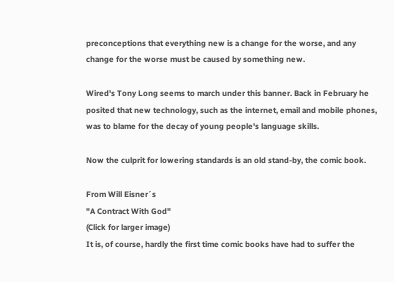preconceptions that everything new is a change for the worse, and any change for the worse must be caused by something new.

Wired's Tony Long seems to march under this banner. Back in February he posited that new technology, such as the internet, email and mobile phones, was to blame for the decay of young people's language skills.

Now the culprit for lowering standards is an old stand-by, the comic book.

From Will Eisner´s
"A Contract With God"
(Click for larger image)
It is, of course, hardly the first time comic books have had to suffer the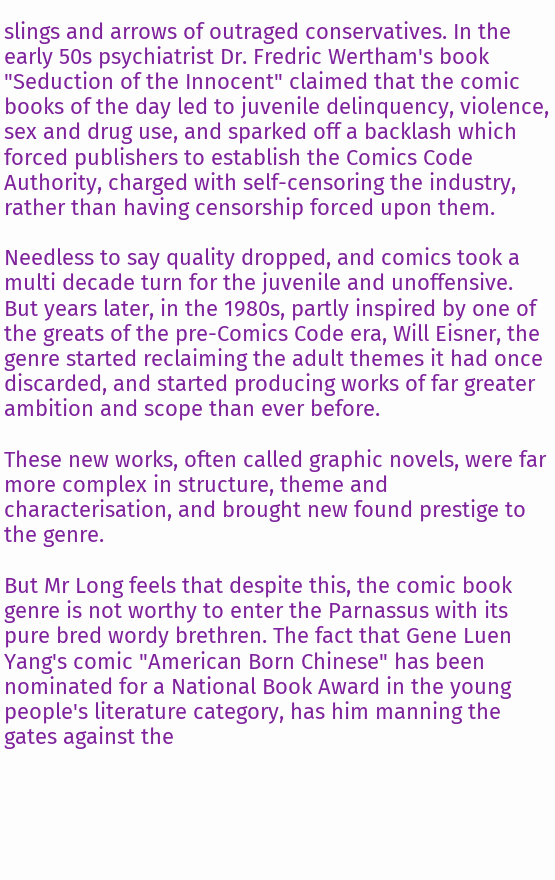slings and arrows of outraged conservatives. In the early 50s psychiatrist Dr. Fredric Wertham's book "Seduction of the Innocent" claimed that the comic books of the day led to juvenile delinquency, violence, sex and drug use, and sparked off a backlash which forced publishers to establish the Comics Code Authority, charged with self-censoring the industry, rather than having censorship forced upon them.

Needless to say quality dropped, and comics took a multi decade turn for the juvenile and unoffensive. But years later, in the 1980s, partly inspired by one of the greats of the pre-Comics Code era, Will Eisner, the genre started reclaiming the adult themes it had once discarded, and started producing works of far greater ambition and scope than ever before.

These new works, often called graphic novels, were far more complex in structure, theme and characterisation, and brought new found prestige to the genre.

But Mr Long feels that despite this, the comic book genre is not worthy to enter the Parnassus with its pure bred wordy brethren. The fact that Gene Luen Yang's comic "American Born Chinese" has been nominated for a National Book Award in the young people's literature category, has him manning the gates against the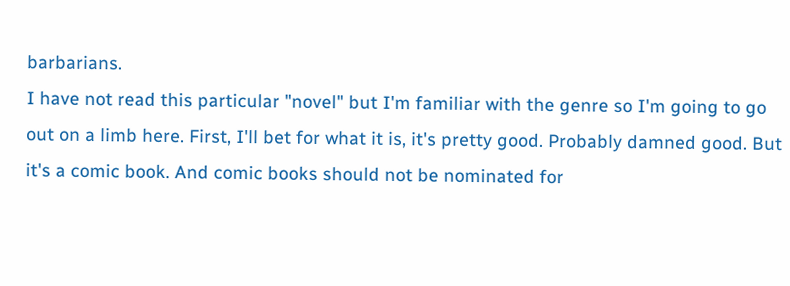barbarians.
I have not read this particular "novel" but I'm familiar with the genre so I'm going to go out on a limb here. First, I'll bet for what it is, it's pretty good. Probably damned good. But it's a comic book. And comic books should not be nominated for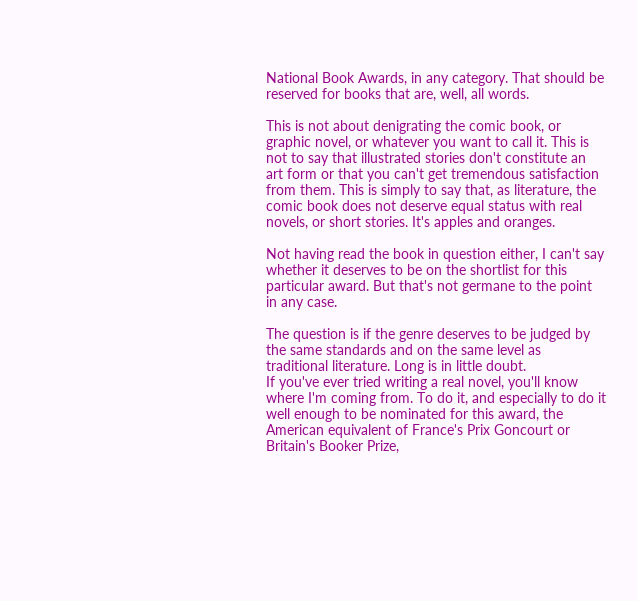National Book Awards, in any category. That should be reserved for books that are, well, all words.

This is not about denigrating the comic book, or graphic novel, or whatever you want to call it. This is not to say that illustrated stories don't constitute an art form or that you can't get tremendous satisfaction from them. This is simply to say that, as literature, the comic book does not deserve equal status with real novels, or short stories. It's apples and oranges.

Not having read the book in question either, I can't say whether it deserves to be on the shortlist for this particular award. But that's not germane to the point in any case.

The question is if the genre deserves to be judged by the same standards and on the same level as traditional literature. Long is in little doubt.
If you've ever tried writing a real novel, you'll know where I'm coming from. To do it, and especially to do it well enough to be nominated for this award, the American equivalent of France's Prix Goncourt or Britain's Booker Prize,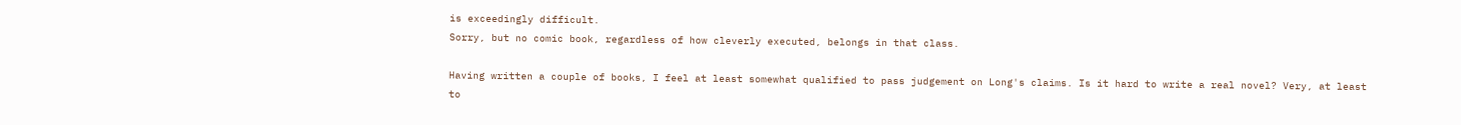is exceedingly difficult.
Sorry, but no comic book, regardless of how cleverly executed, belongs in that class.

Having written a couple of books, I feel at least somewhat qualified to pass judgement on Long's claims. Is it hard to write a real novel? Very, at least to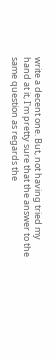write a decent one. But, not having tried my hand at it, I'm pretty sure that the answer to the same question as regards the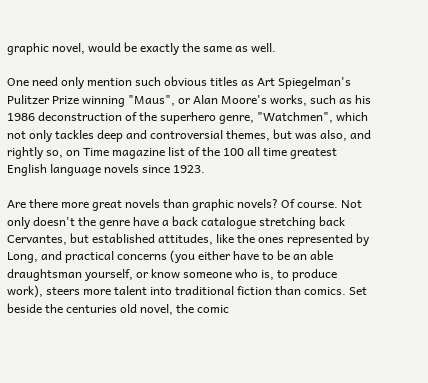graphic novel, would be exactly the same as well.

One need only mention such obvious titles as Art Spiegelman's Pulitzer Prize winning "Maus", or Alan Moore's works, such as his 1986 deconstruction of the superhero genre, "Watchmen", which not only tackles deep and controversial themes, but was also, and rightly so, on Time magazine list of the 100 all time greatest English language novels since 1923.

Are there more great novels than graphic novels? Of course. Not only doesn't the genre have a back catalogue stretching back Cervantes, but established attitudes, like the ones represented by Long, and practical concerns (you either have to be an able draughtsman yourself, or know someone who is, to produce work), steers more talent into traditional fiction than comics. Set beside the centuries old novel, the comic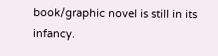book/graphic novel is still in its infancy.